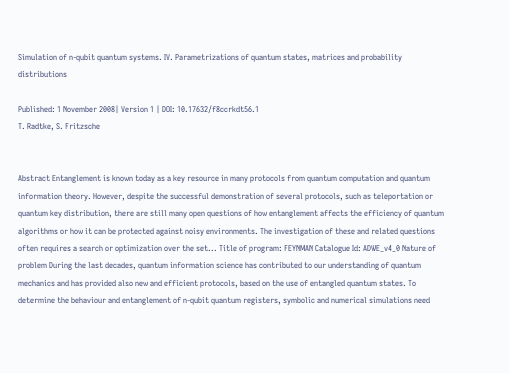Simulation of n-qubit quantum systems. IV. Parametrizations of quantum states, matrices and probability distributions

Published: 1 November 2008| Version 1 | DOI: 10.17632/f8ccrkdt56.1
T. Radtke, S. Fritzsche


Abstract Entanglement is known today as a key resource in many protocols from quantum computation and quantum information theory. However, despite the successful demonstration of several protocols, such as teleportation or quantum key distribution, there are still many open questions of how entanglement affects the efficiency of quantum algorithms or how it can be protected against noisy environments. The investigation of these and related questions often requires a search or optimization over the set... Title of program: FEYNMAN Catalogue Id: ADWE_v4_0 Nature of problem During the last decades, quantum information science has contributed to our understanding of quantum mechanics and has provided also new and efficient protocols, based on the use of entangled quantum states. To determine the behaviour and entanglement of n-qubit quantum registers, symbolic and numerical simulations need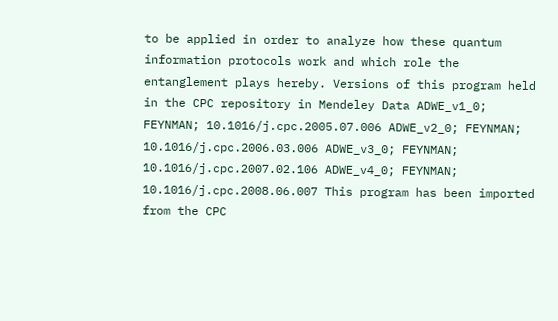to be applied in order to analyze how these quantum information protocols work and which role the entanglement plays hereby. Versions of this program held in the CPC repository in Mendeley Data ADWE_v1_0; FEYNMAN; 10.1016/j.cpc.2005.07.006 ADWE_v2_0; FEYNMAN; 10.1016/j.cpc.2006.03.006 ADWE_v3_0; FEYNMAN; 10.1016/j.cpc.2007.02.106 ADWE_v4_0; FEYNMAN; 10.1016/j.cpc.2008.06.007 This program has been imported from the CPC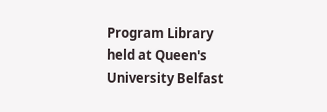Program Library held at Queen's University Belfast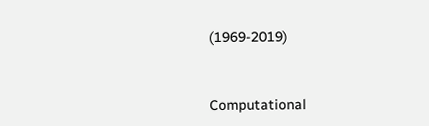(1969-2019)



Computational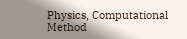Physics, Computational Method